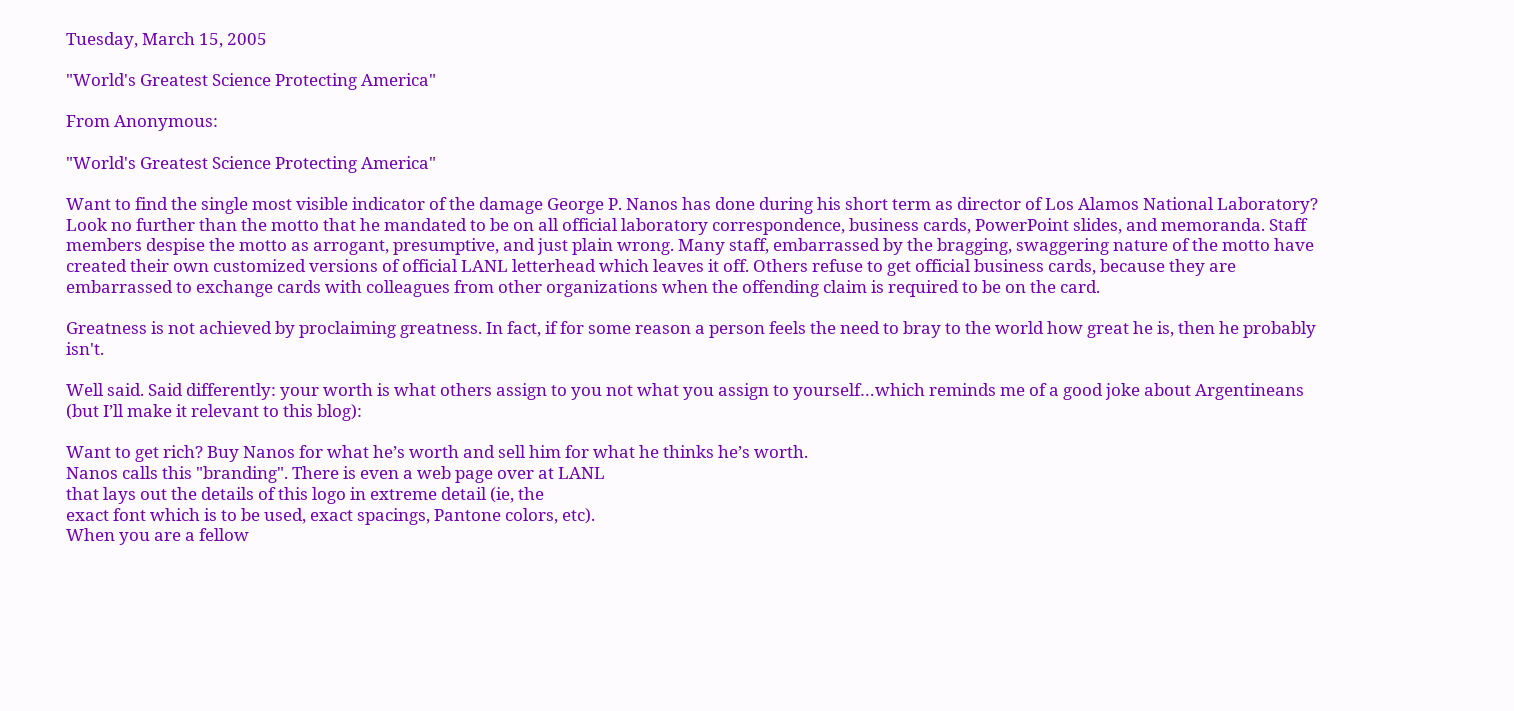Tuesday, March 15, 2005

"World's Greatest Science Protecting America"

From Anonymous:

"World's Greatest Science Protecting America"

Want to find the single most visible indicator of the damage George P. Nanos has done during his short term as director of Los Alamos National Laboratory? Look no further than the motto that he mandated to be on all official laboratory correspondence, business cards, PowerPoint slides, and memoranda. Staff members despise the motto as arrogant, presumptive, and just plain wrong. Many staff, embarrassed by the bragging, swaggering nature of the motto have created their own customized versions of official LANL letterhead which leaves it off. Others refuse to get official business cards, because they are embarrassed to exchange cards with colleagues from other organizations when the offending claim is required to be on the card.

Greatness is not achieved by proclaiming greatness. In fact, if for some reason a person feels the need to bray to the world how great he is, then he probably isn't.

Well said. Said differently: your worth is what others assign to you not what you assign to yourself…which reminds me of a good joke about Argentineans (but I’ll make it relevant to this blog):

Want to get rich? Buy Nanos for what he’s worth and sell him for what he thinks he’s worth.
Nanos calls this "branding". There is even a web page over at LANL
that lays out the details of this logo in extreme detail (ie, the
exact font which is to be used, exact spacings, Pantone colors, etc).
When you are a fellow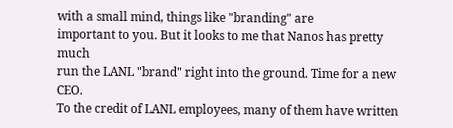with a small mind, things like "branding" are
important to you. But it looks to me that Nanos has pretty much
run the LANL "brand" right into the ground. Time for a new CEO.
To the credit of LANL employees, many of them have written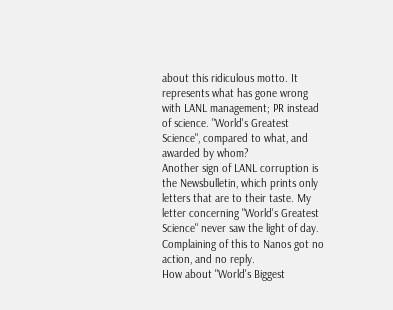about this ridiculous motto. It represents what has gone wrong with LANL management; PR instead of science. "World's Greatest Science", compared to what, and awarded by whom?
Another sign of LANL corruption is the Newsbulletin, which prints only letters that are to their taste. My letter concerning "World's Greatest Science" never saw the light of day. Complaining of this to Nanos got no action, and no reply.
How about "World's Biggest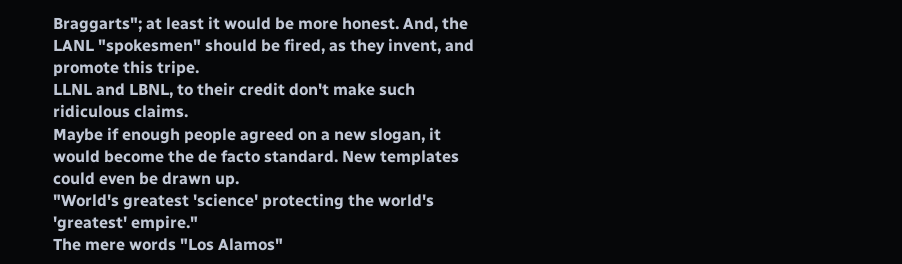Braggarts"; at least it would be more honest. And, the LANL "spokesmen" should be fired, as they invent, and promote this tripe.
LLNL and LBNL, to their credit don't make such ridiculous claims.
Maybe if enough people agreed on a new slogan, it would become the de facto standard. New templates could even be drawn up.
"World's greatest 'science' protecting the world's 'greatest' empire."
The mere words "Los Alamos"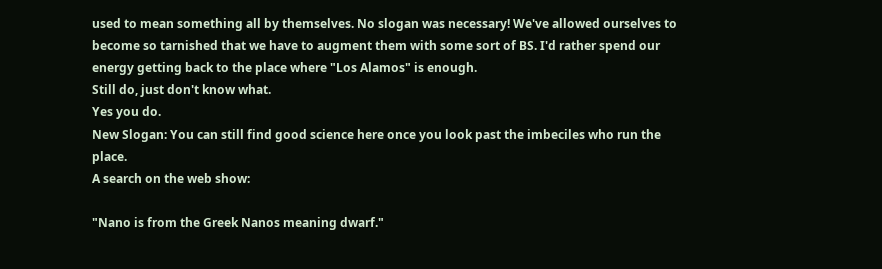used to mean something all by themselves. No slogan was necessary! We've allowed ourselves to become so tarnished that we have to augment them with some sort of BS. I'd rather spend our energy getting back to the place where "Los Alamos" is enough.
Still do, just don't know what.
Yes you do.
New Slogan: You can still find good science here once you look past the imbeciles who run the place.
A search on the web show:

"Nano is from the Greek Nanos meaning dwarf."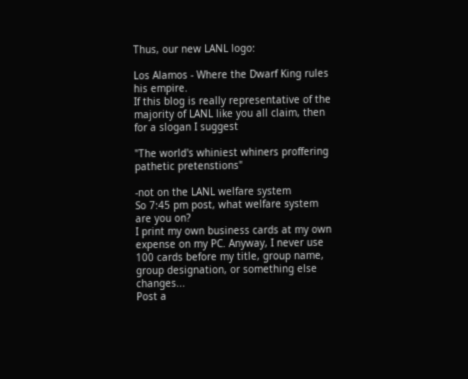Thus, our new LANL logo:

Los Alamos - Where the Dwarf King rules his empire.
If this blog is really representative of the majority of LANL like you all claim, then for a slogan I suggest

"The world's whiniest whiners proffering pathetic pretenstions"

-not on the LANL welfare system
So 7:45 pm post, what welfare system are you on?
I print my own business cards at my own expense on my PC. Anyway, I never use 100 cards before my title, group name, group designation, or something else changes...
Post a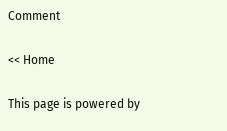Comment

<< Home

This page is powered by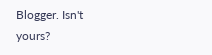Blogger. Isn't yours?